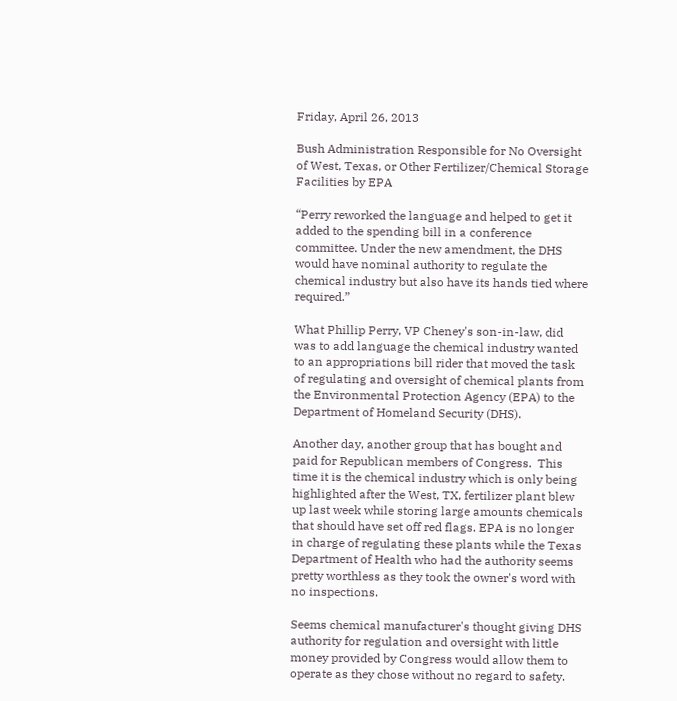Friday, April 26, 2013

Bush Administration Responsible for No Oversight of West, Texas, or Other Fertilizer/Chemical Storage Facilities by EPA

“Perry reworked the language and helped to get it added to the spending bill in a conference committee. Under the new amendment, the DHS would have nominal authority to regulate the chemical industry but also have its hands tied where required.”

What Phillip Perry, VP Cheney's son-in-law, did was to add language the chemical industry wanted to an appropriations bill rider that moved the task of regulating and oversight of chemical plants from the Environmental Protection Agency (EPA) to the Department of Homeland Security (DHS).

Another day, another group that has bought and paid for Republican members of Congress.  This time it is the chemical industry which is only being highlighted after the West, TX, fertilizer plant blew up last week while storing large amounts chemicals that should have set off red flags. EPA is no longer in charge of regulating these plants while the Texas Department of Health who had the authority seems pretty worthless as they took the owner's word with no inspections.

Seems chemical manufacturer's thought giving DHS authority for regulation and oversight with little money provided by Congress would allow them to operate as they chose without no regard to safety.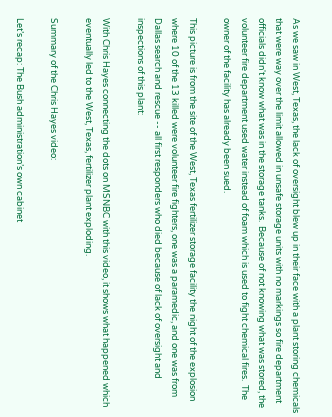As we saw in West, Texas, the lack of oversight blew up in their face with a plant storing chemicals that were way over the limit allowed in unsafe storage units with no markings so fire department officials didn't know what was in the storage tanks.  Because of not knowing what was stored, the volunteer fire department used water instead of foam which is used to fight chemical fires.  The owner of the facility has already been sued.

This picture is from the site of the West, Texas fertilizer storage facility the night of the explosion where 10 of the 13 killed were volunteer fire fighters, one was a paramedic, and one was from Dallas search and rescue -- all first responders who died because of lack of oversight and inspections of this plant:

With Chris Hayes connecting the dots on MSNBC with this video, it shows what happened which eventually led to the West, Texas, fertilizer plant exploding.

Summary of the Chris Hayes video:

Let’s recap: The Bush administration’s own cabinet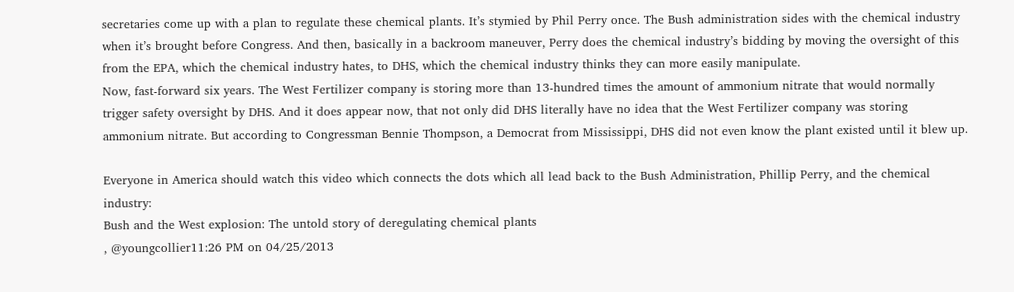secretaries come up with a plan to regulate these chemical plants. It’s stymied by Phil Perry once. The Bush administration sides with the chemical industry when it’s brought before Congress. And then, basically in a backroom maneuver, Perry does the chemical industry’s bidding by moving the oversight of this from the EPA, which the chemical industry hates, to DHS, which the chemical industry thinks they can more easily manipulate.
Now, fast-forward six years. The West Fertilizer company is storing more than 13-hundred times the amount of ammonium nitrate that would normally trigger safety oversight by DHS. And it does appear now, that not only did DHS literally have no idea that the West Fertilizer company was storing ammonium nitrate. But according to Congressman Bennie Thompson, a Democrat from Mississippi, DHS did not even know the plant existed until it blew up.

Everyone in America should watch this video which connects the dots which all lead back to the Bush Administration, Phillip Perry, and the chemical industry:
Bush and the West explosion: The untold story of deregulating chemical plants
, @youngcollier11:26 PM on 04/25/2013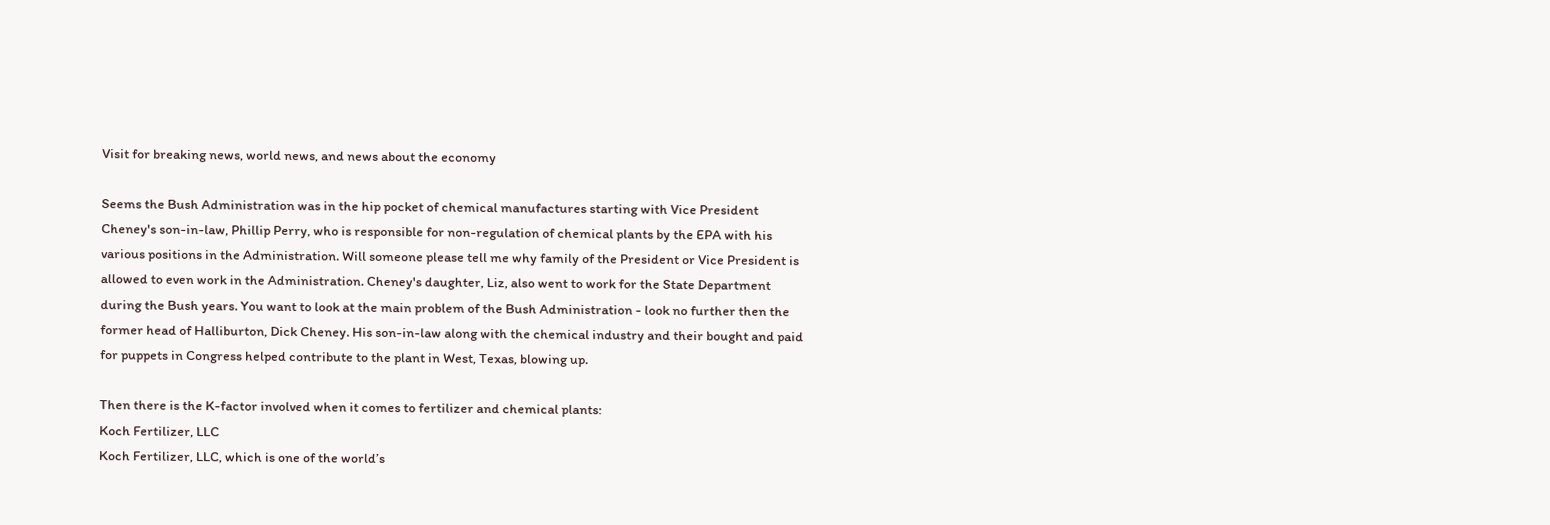Visit for breaking news, world news, and news about the economy

Seems the Bush Administration was in the hip pocket of chemical manufactures starting with Vice President Cheney's son-in-law, Phillip Perry, who is responsible for non-regulation of chemical plants by the EPA with his various positions in the Administration. Will someone please tell me why family of the President or Vice President is allowed to even work in the Administration. Cheney's daughter, Liz, also went to work for the State Department during the Bush years. You want to look at the main problem of the Bush Administration - look no further then the former head of Halliburton, Dick Cheney. His son-in-law along with the chemical industry and their bought and paid for puppets in Congress helped contribute to the plant in West, Texas, blowing up.

Then there is the K-factor involved when it comes to fertilizer and chemical plants:
Koch Fertilizer, LLC
Koch Fertilizer, LLC, which is one of the world’s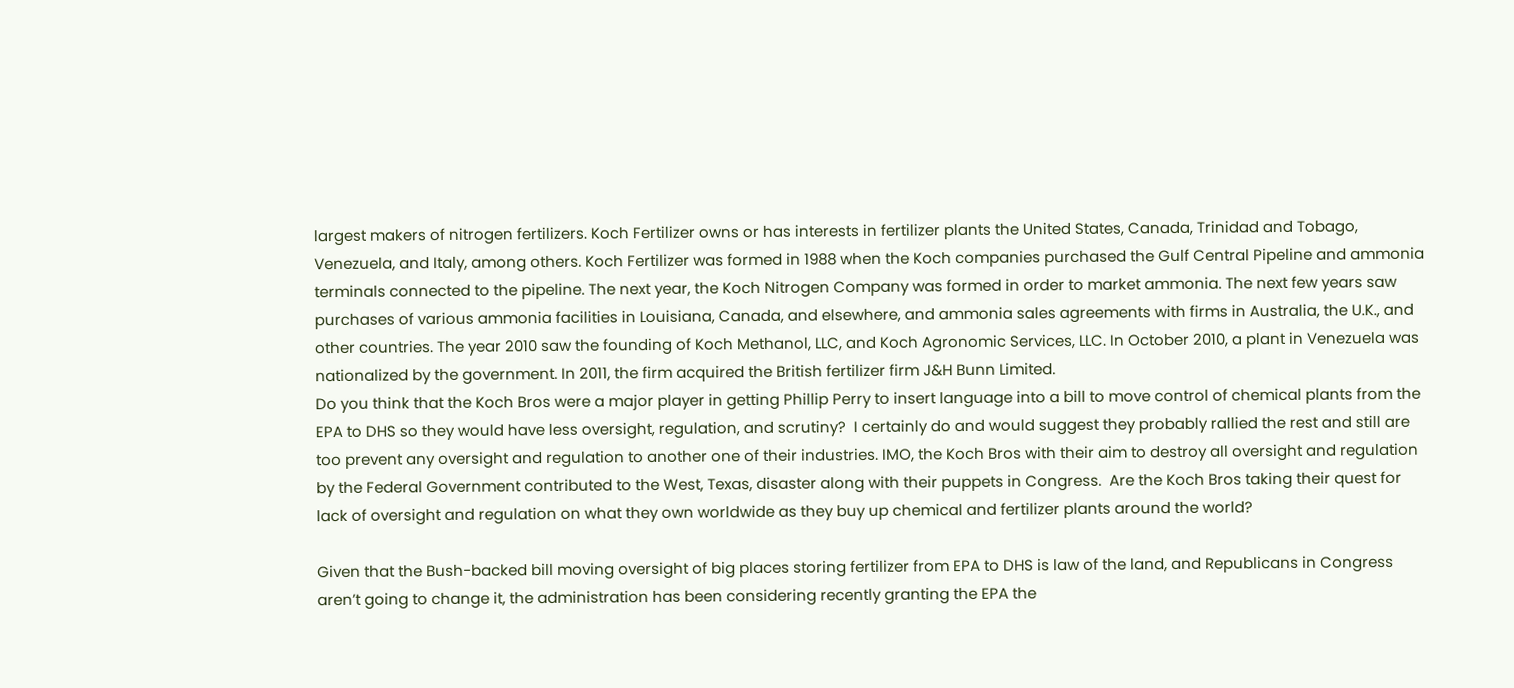largest makers of nitrogen fertilizers. Koch Fertilizer owns or has interests in fertilizer plants the United States, Canada, Trinidad and Tobago, Venezuela, and Italy, among others. Koch Fertilizer was formed in 1988 when the Koch companies purchased the Gulf Central Pipeline and ammonia terminals connected to the pipeline. The next year, the Koch Nitrogen Company was formed in order to market ammonia. The next few years saw purchases of various ammonia facilities in Louisiana, Canada, and elsewhere, and ammonia sales agreements with firms in Australia, the U.K., and other countries. The year 2010 saw the founding of Koch Methanol, LLC, and Koch Agronomic Services, LLC. In October 2010, a plant in Venezuela was nationalized by the government. In 2011, the firm acquired the British fertilizer firm J&H Bunn Limited.
Do you think that the Koch Bros were a major player in getting Phillip Perry to insert language into a bill to move control of chemical plants from the EPA to DHS so they would have less oversight, regulation, and scrutiny?  I certainly do and would suggest they probably rallied the rest and still are too prevent any oversight and regulation to another one of their industries. IMO, the Koch Bros with their aim to destroy all oversight and regulation by the Federal Government contributed to the West, Texas, disaster along with their puppets in Congress.  Are the Koch Bros taking their quest for lack of oversight and regulation on what they own worldwide as they buy up chemical and fertilizer plants around the world?

Given that the Bush-backed bill moving oversight of big places storing fertilizer from EPA to DHS is law of the land, and Republicans in Congress aren’t going to change it, the administration has been considering recently granting the EPA the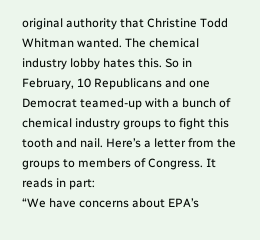original authority that Christine Todd Whitman wanted. The chemical industry lobby hates this. So in February, 10 Republicans and one Democrat teamed-up with a bunch of chemical industry groups to fight this tooth and nail. Here’s a letter from the groups to members of Congress. It reads in part:
“We have concerns about EPA’s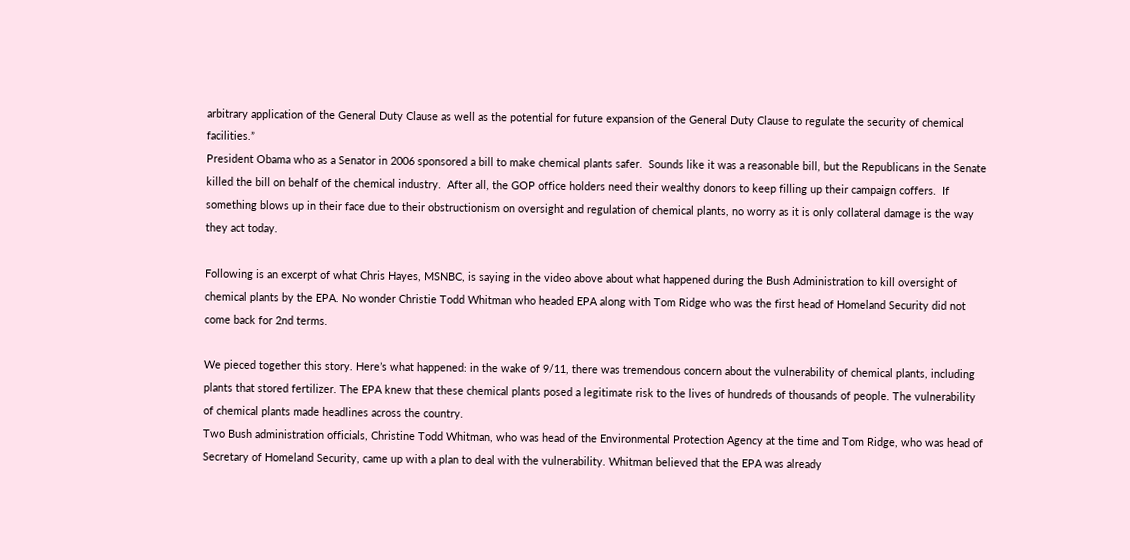arbitrary application of the General Duty Clause as well as the potential for future expansion of the General Duty Clause to regulate the security of chemical facilities.”
President Obama who as a Senator in 2006 sponsored a bill to make chemical plants safer.  Sounds like it was a reasonable bill, but the Republicans in the Senate killed the bill on behalf of the chemical industry.  After all, the GOP office holders need their wealthy donors to keep filling up their campaign coffers.  If something blows up in their face due to their obstructionism on oversight and regulation of chemical plants, no worry as it is only collateral damage is the way they act today.

Following is an excerpt of what Chris Hayes, MSNBC, is saying in the video above about what happened during the Bush Administration to kill oversight of chemical plants by the EPA. No wonder Christie Todd Whitman who headed EPA along with Tom Ridge who was the first head of Homeland Security did not come back for 2nd terms.

We pieced together this story. Here’s what happened: in the wake of 9/11, there was tremendous concern about the vulnerability of chemical plants, including plants that stored fertilizer. The EPA knew that these chemical plants posed a legitimate risk to the lives of hundreds of thousands of people. The vulnerability of chemical plants made headlines across the country.
Two Bush administration officials, Christine Todd Whitman, who was head of the Environmental Protection Agency at the time and Tom Ridge, who was head of Secretary of Homeland Security, came up with a plan to deal with the vulnerability. Whitman believed that the EPA was already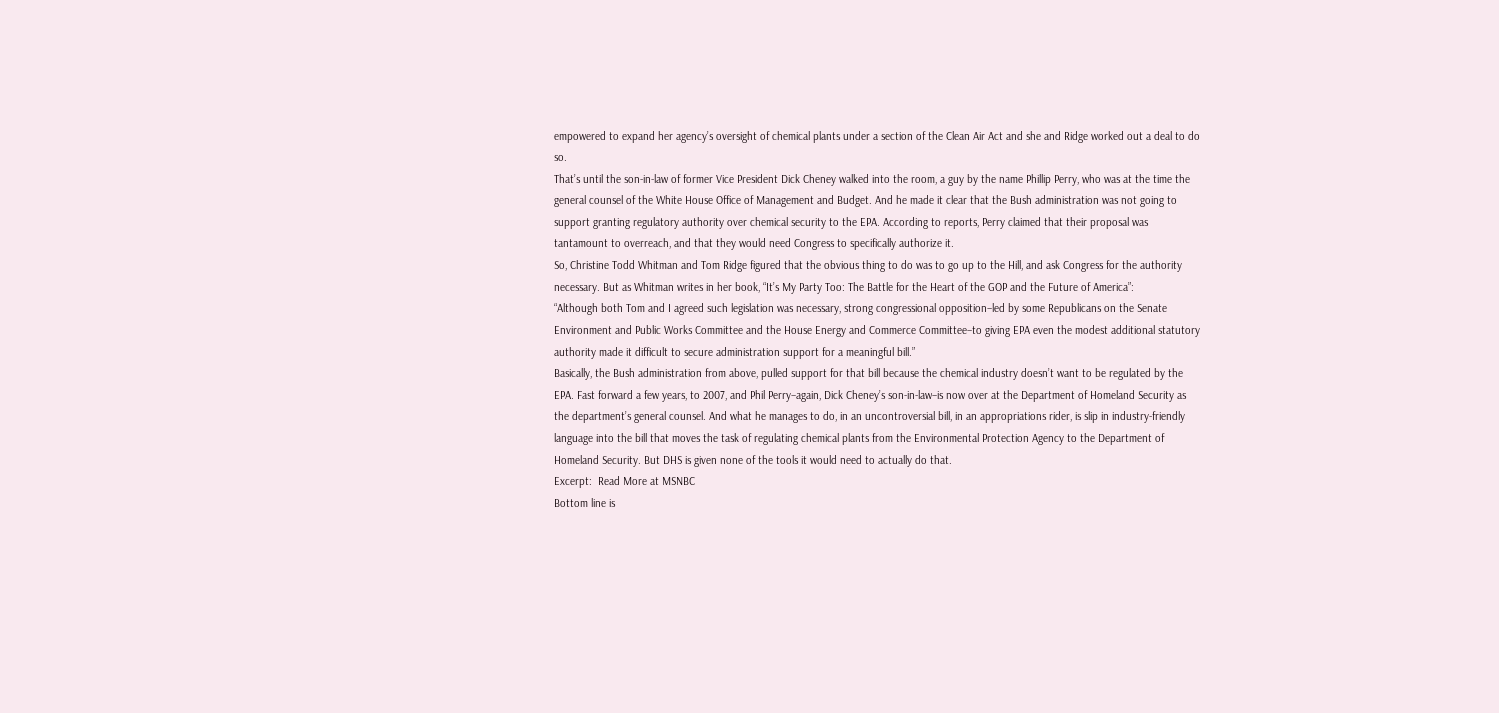empowered to expand her agency’s oversight of chemical plants under a section of the Clean Air Act and she and Ridge worked out a deal to do so.
That’s until the son-in-law of former Vice President Dick Cheney walked into the room, a guy by the name Phillip Perry, who was at the time the general counsel of the White House Office of Management and Budget. And he made it clear that the Bush administration was not going to support granting regulatory authority over chemical security to the EPA. According to reports, Perry claimed that their proposal was tantamount to overreach, and that they would need Congress to specifically authorize it.
So, Christine Todd Whitman and Tom Ridge figured that the obvious thing to do was to go up to the Hill, and ask Congress for the authority necessary. But as Whitman writes in her book, “It’s My Party Too: The Battle for the Heart of the GOP and the Future of America”:
“Although both Tom and I agreed such legislation was necessary, strong congressional opposition–led by some Republicans on the Senate Environment and Public Works Committee and the House Energy and Commerce Committee–to giving EPA even the modest additional statutory authority made it difficult to secure administration support for a meaningful bill.”
Basically, the Bush administration from above, pulled support for that bill because the chemical industry doesn’t want to be regulated by the EPA. Fast forward a few years, to 2007, and Phil Perry–again, Dick Cheney’s son-in-law–is now over at the Department of Homeland Security as the department’s general counsel. And what he manages to do, in an uncontroversial bill, in an appropriations rider, is slip in industry-friendly language into the bill that moves the task of regulating chemical plants from the Environmental Protection Agency to the Department of Homeland Security. But DHS is given none of the tools it would need to actually do that.
Excerpt:  Read More at MSNBC
Bottom line is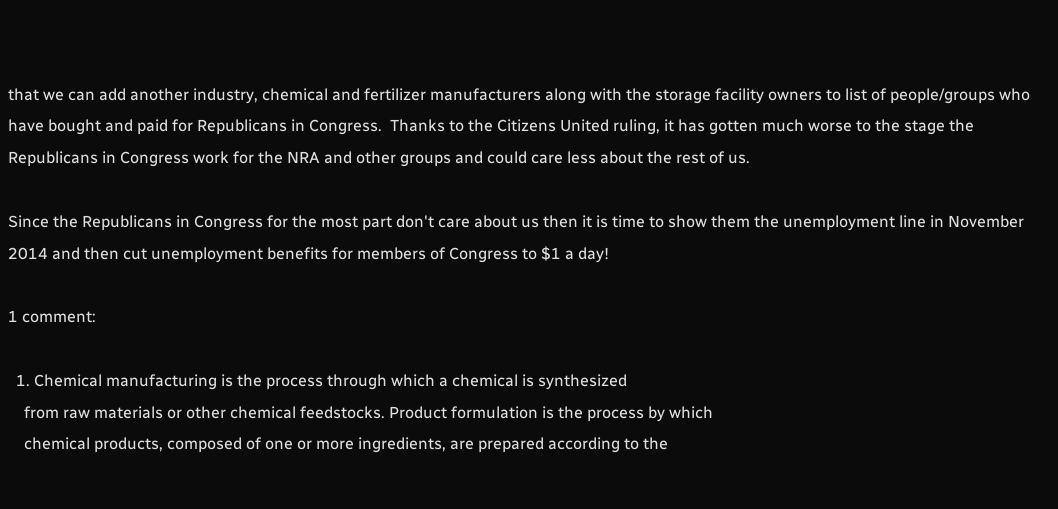that we can add another industry, chemical and fertilizer manufacturers along with the storage facility owners to list of people/groups who have bought and paid for Republicans in Congress.  Thanks to the Citizens United ruling, it has gotten much worse to the stage the Republicans in Congress work for the NRA and other groups and could care less about the rest of us.

Since the Republicans in Congress for the most part don't care about us then it is time to show them the unemployment line in November 2014 and then cut unemployment benefits for members of Congress to $1 a day!

1 comment:

  1. Chemical manufacturing is the process through which a chemical is synthesized
    from raw materials or other chemical feedstocks. Product formulation is the process by which
    chemical products, composed of one or more ingredients, are prepared according to the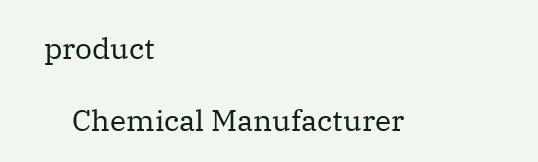product

    Chemical Manufacturer